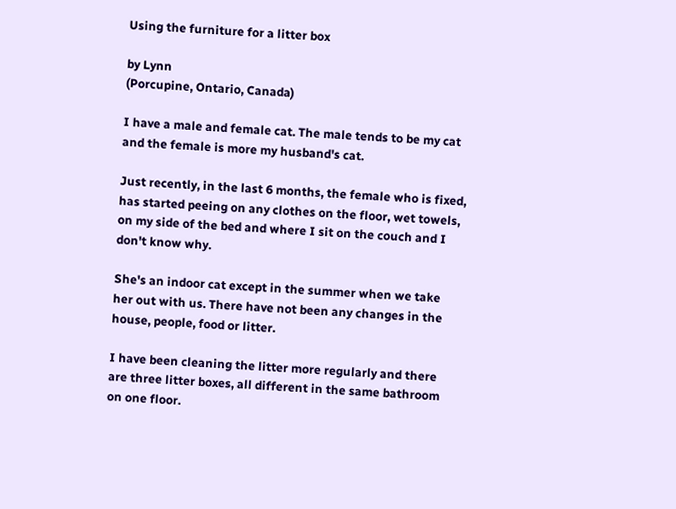Using the furniture for a litter box

by Lynn
(Porcupine, Ontario, Canada)

I have a male and female cat. The male tends to be my cat and the female is more my husband's cat.

Just recently, in the last 6 months, the female who is fixed, has started peeing on any clothes on the floor, wet towels, on my side of the bed and where I sit on the couch and I don't know why.

She's an indoor cat except in the summer when we take her out with us. There have not been any changes in the house, people, food or litter.

I have been cleaning the litter more regularly and there are three litter boxes, all different in the same bathroom on one floor.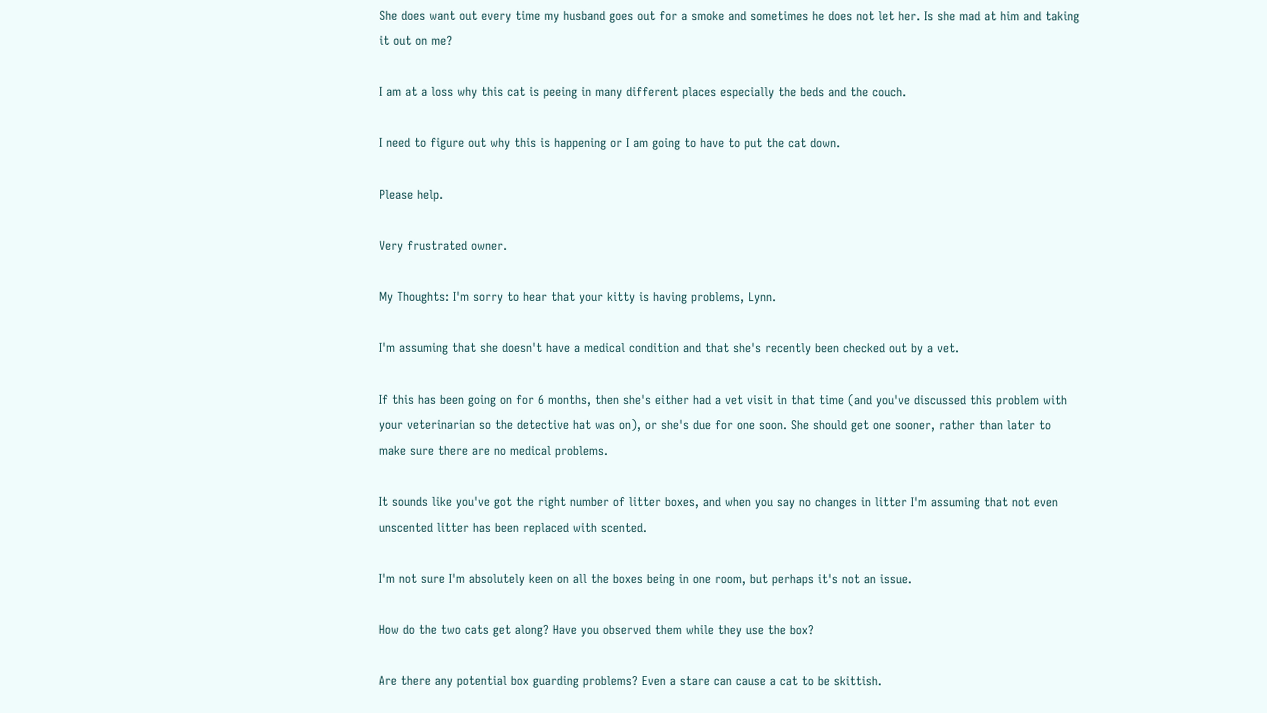She does want out every time my husband goes out for a smoke and sometimes he does not let her. Is she mad at him and taking it out on me?

I am at a loss why this cat is peeing in many different places especially the beds and the couch.

I need to figure out why this is happening or I am going to have to put the cat down.

Please help.

Very frustrated owner.

My Thoughts: I'm sorry to hear that your kitty is having problems, Lynn.

I'm assuming that she doesn't have a medical condition and that she's recently been checked out by a vet.

If this has been going on for 6 months, then she's either had a vet visit in that time (and you've discussed this problem with your veterinarian so the detective hat was on), or she's due for one soon. She should get one sooner, rather than later to make sure there are no medical problems.

It sounds like you've got the right number of litter boxes, and when you say no changes in litter I'm assuming that not even unscented litter has been replaced with scented.

I'm not sure I'm absolutely keen on all the boxes being in one room, but perhaps it's not an issue.

How do the two cats get along? Have you observed them while they use the box?

Are there any potential box guarding problems? Even a stare can cause a cat to be skittish.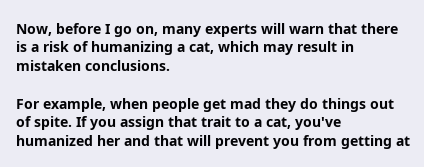Now, before I go on, many experts will warn that there is a risk of humanizing a cat, which may result in mistaken conclusions.

For example, when people get mad they do things out of spite. If you assign that trait to a cat, you've humanized her and that will prevent you from getting at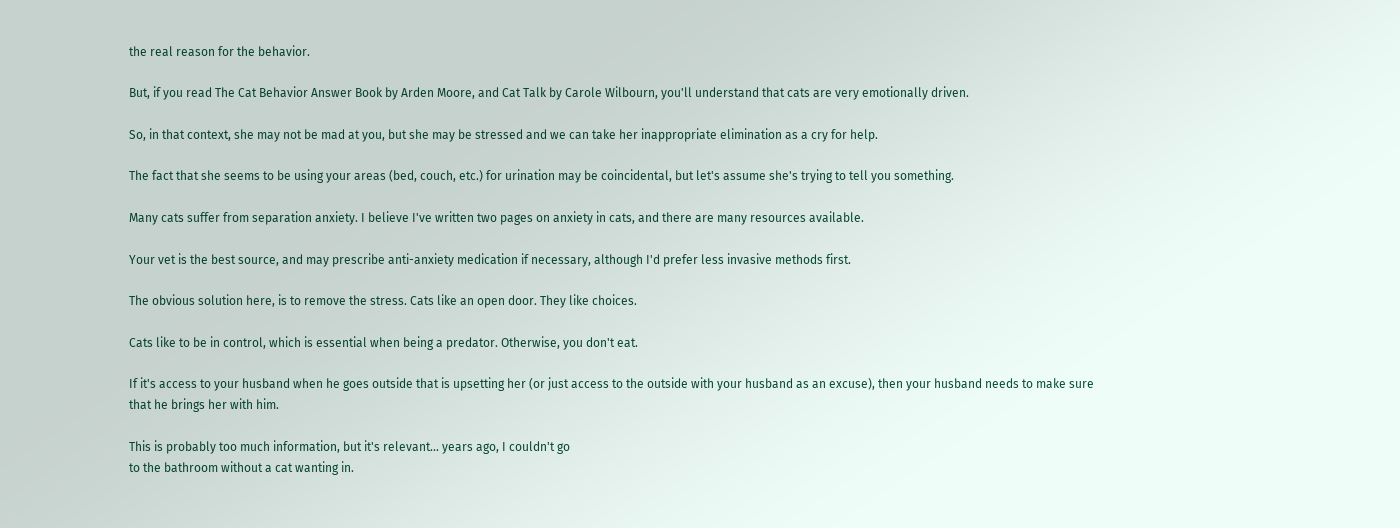the real reason for the behavior.

But, if you read The Cat Behavior Answer Book by Arden Moore, and Cat Talk by Carole Wilbourn, you'll understand that cats are very emotionally driven.

So, in that context, she may not be mad at you, but she may be stressed and we can take her inappropriate elimination as a cry for help.

The fact that she seems to be using your areas (bed, couch, etc.) for urination may be coincidental, but let's assume she's trying to tell you something.

Many cats suffer from separation anxiety. I believe I've written two pages on anxiety in cats, and there are many resources available.

Your vet is the best source, and may prescribe anti-anxiety medication if necessary, although I'd prefer less invasive methods first.

The obvious solution here, is to remove the stress. Cats like an open door. They like choices.

Cats like to be in control, which is essential when being a predator. Otherwise, you don't eat.

If it's access to your husband when he goes outside that is upsetting her (or just access to the outside with your husband as an excuse), then your husband needs to make sure that he brings her with him.

This is probably too much information, but it's relevant... years ago, I couldn't go
to the bathroom without a cat wanting in.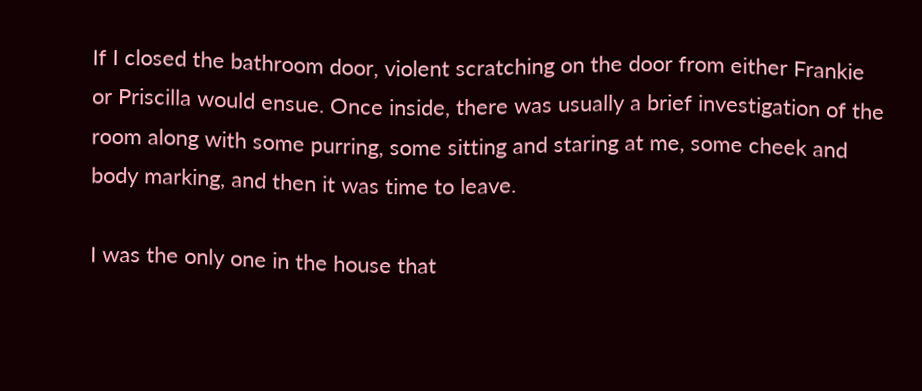If I closed the bathroom door, violent scratching on the door from either Frankie or Priscilla would ensue. Once inside, there was usually a brief investigation of the room along with some purring, some sitting and staring at me, some cheek and body marking, and then it was time to leave.

I was the only one in the house that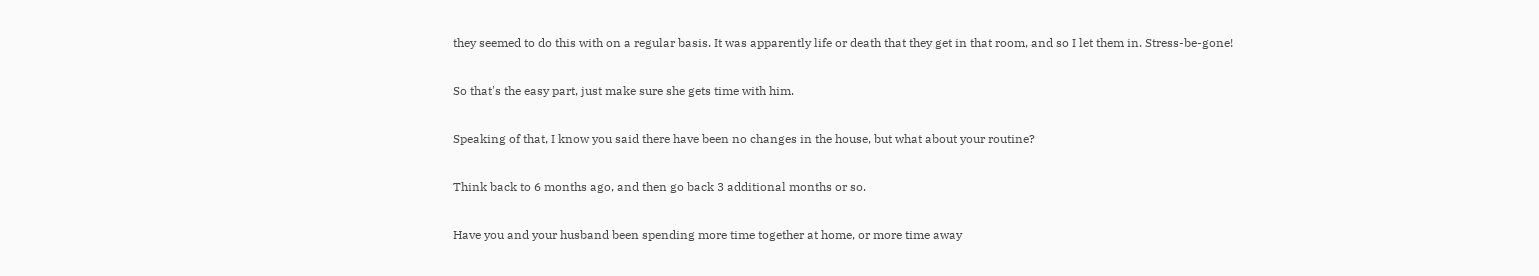they seemed to do this with on a regular basis. It was apparently life or death that they get in that room, and so I let them in. Stress-be-gone!

So that's the easy part, just make sure she gets time with him.

Speaking of that, I know you said there have been no changes in the house, but what about your routine?

Think back to 6 months ago, and then go back 3 additional months or so.

Have you and your husband been spending more time together at home, or more time away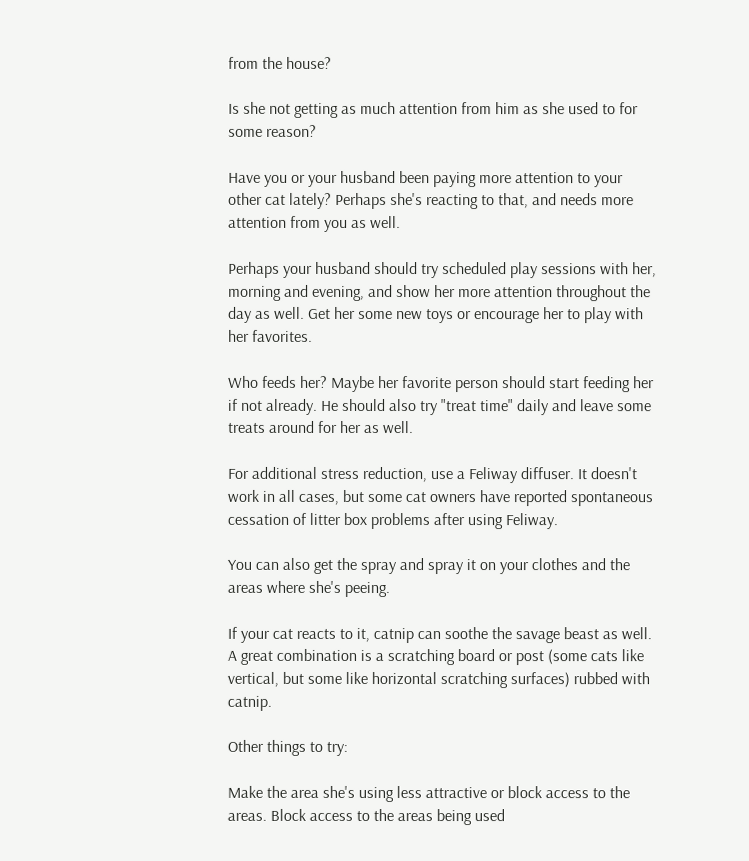from the house?

Is she not getting as much attention from him as she used to for some reason?

Have you or your husband been paying more attention to your other cat lately? Perhaps she's reacting to that, and needs more attention from you as well.

Perhaps your husband should try scheduled play sessions with her, morning and evening, and show her more attention throughout the day as well. Get her some new toys or encourage her to play with her favorites.

Who feeds her? Maybe her favorite person should start feeding her if not already. He should also try "treat time" daily and leave some treats around for her as well.

For additional stress reduction, use a Feliway diffuser. It doesn't work in all cases, but some cat owners have reported spontaneous cessation of litter box problems after using Feliway.

You can also get the spray and spray it on your clothes and the areas where she's peeing.

If your cat reacts to it, catnip can soothe the savage beast as well. A great combination is a scratching board or post (some cats like vertical, but some like horizontal scratching surfaces) rubbed with catnip.

Other things to try:

Make the area she's using less attractive or block access to the areas. Block access to the areas being used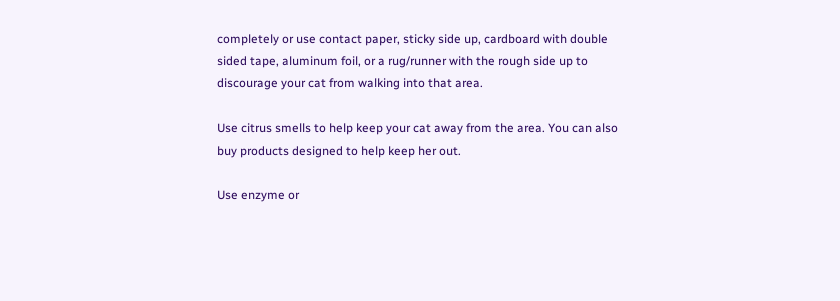completely or use contact paper, sticky side up, cardboard with double sided tape, aluminum foil, or a rug/runner with the rough side up to discourage your cat from walking into that area.

Use citrus smells to help keep your cat away from the area. You can also buy products designed to help keep her out.

Use enzyme or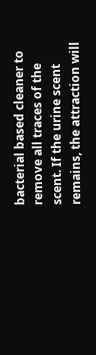bacterial based cleaner to remove all traces of the scent. If the urine scent remains, the attraction will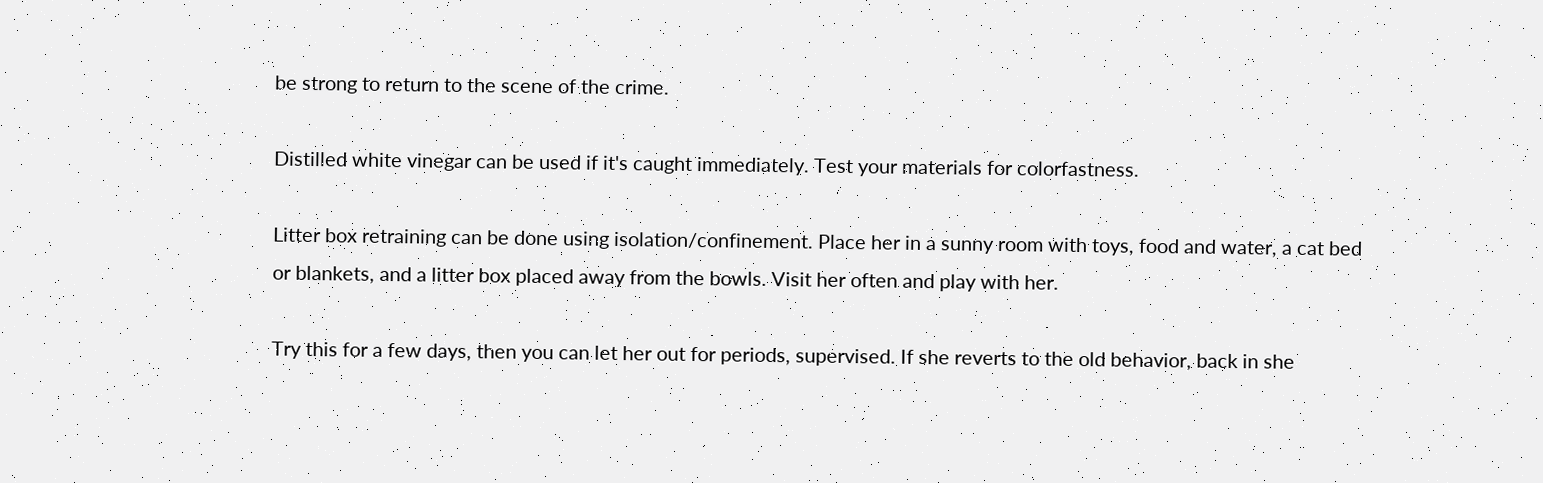be strong to return to the scene of the crime.

Distilled white vinegar can be used if it's caught immediately. Test your materials for colorfastness.

Litter box retraining can be done using isolation/confinement. Place her in a sunny room with toys, food and water, a cat bed or blankets, and a litter box placed away from the bowls. Visit her often and play with her.

Try this for a few days, then you can let her out for periods, supervised. If she reverts to the old behavior, back in she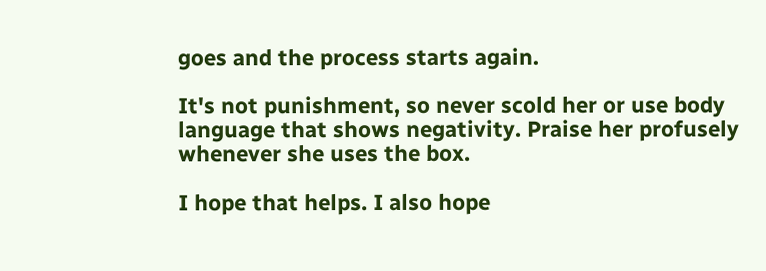goes and the process starts again.

It's not punishment, so never scold her or use body language that shows negativity. Praise her profusely whenever she uses the box.

I hope that helps. I also hope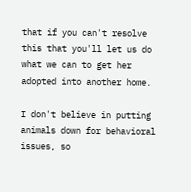that if you can't resolve this that you'll let us do what we can to get her adopted into another home.

I don't believe in putting animals down for behavioral issues, so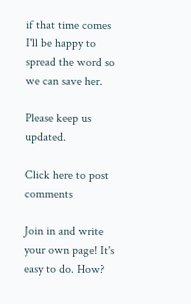if that time comes I'll be happy to spread the word so we can save her.

Please keep us updated.

Click here to post comments

Join in and write your own page! It's easy to do. How?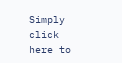Simply click here to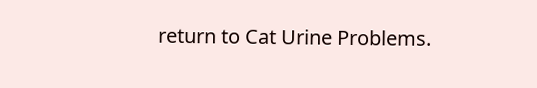return to Cat Urine Problems.